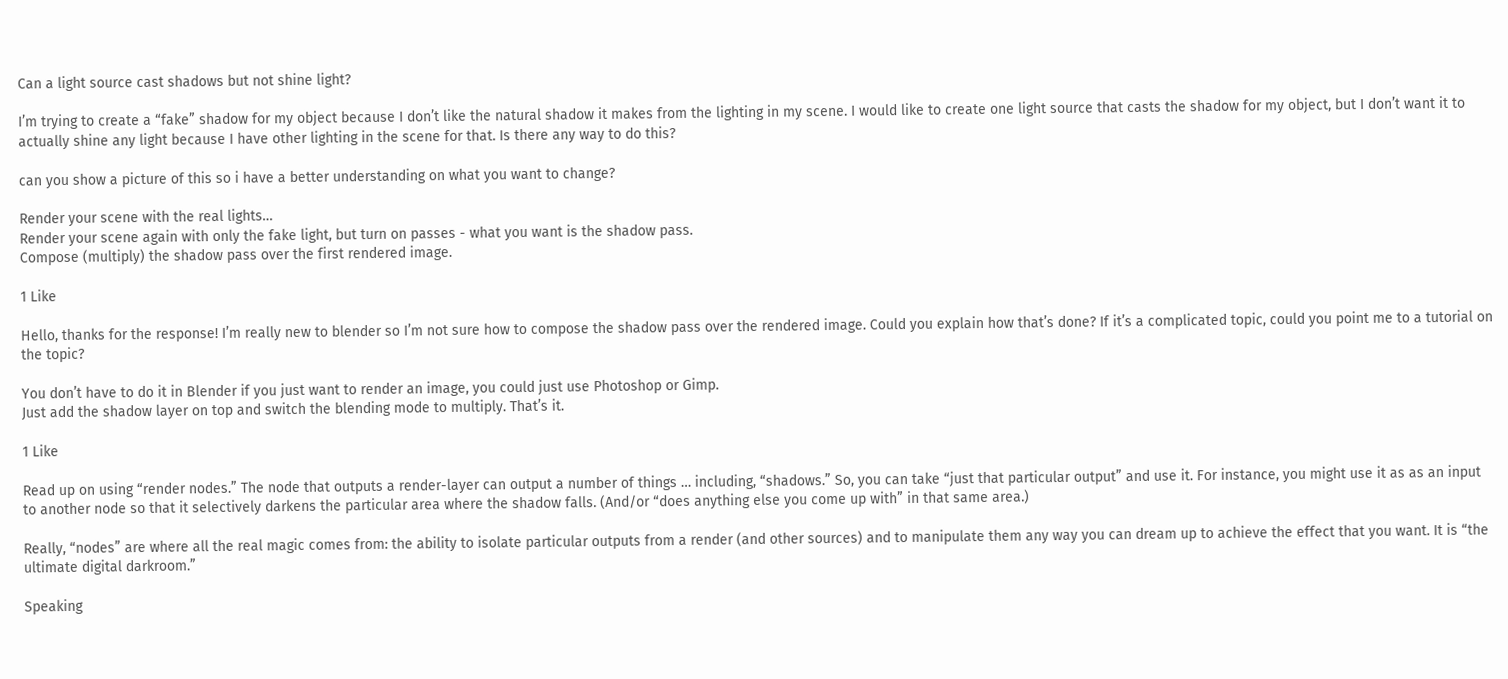Can a light source cast shadows but not shine light?

I’m trying to create a “fake” shadow for my object because I don’t like the natural shadow it makes from the lighting in my scene. I would like to create one light source that casts the shadow for my object, but I don’t want it to actually shine any light because I have other lighting in the scene for that. Is there any way to do this?

can you show a picture of this so i have a better understanding on what you want to change?

Render your scene with the real lights…
Render your scene again with only the fake light, but turn on passes - what you want is the shadow pass.
Compose (multiply) the shadow pass over the first rendered image.

1 Like

Hello, thanks for the response! I’m really new to blender so I’m not sure how to compose the shadow pass over the rendered image. Could you explain how that’s done? If it’s a complicated topic, could you point me to a tutorial on the topic?

You don’t have to do it in Blender if you just want to render an image, you could just use Photoshop or Gimp.
Just add the shadow layer on top and switch the blending mode to multiply. That’s it.

1 Like

Read up on using “render nodes.” The node that outputs a render-layer can output a number of things … including, “shadows.” So, you can take “just that particular output” and use it. For instance, you might use it as as an input to another node so that it selectively darkens the particular area where the shadow falls. (And/or “does anything else you come up with” in that same area.)

Really, “nodes” are where all the real magic comes from: the ability to isolate particular outputs from a render (and other sources) and to manipulate them any way you can dream up to achieve the effect that you want. It is “the ultimate digital darkroom.”

Speaking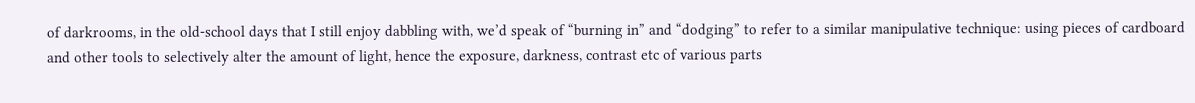of darkrooms, in the old-school days that I still enjoy dabbling with, we’d speak of “burning in” and “dodging” to refer to a similar manipulative technique: using pieces of cardboard and other tools to selectively alter the amount of light, hence the exposure, darkness, contrast etc of various parts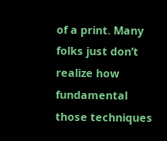of a print. Many folks just don’t realize how fundamental those techniques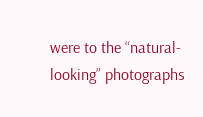were to the “natural-looking” photographs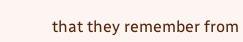that they remember from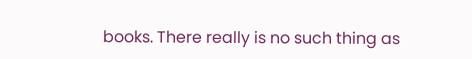books. There really is no such thing as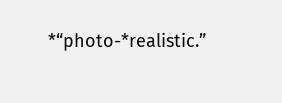*“photo-*realistic.”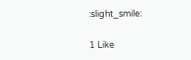:slight_smile:

1 Like